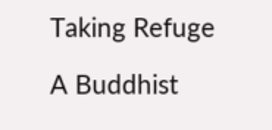Taking Refuge

A Buddhist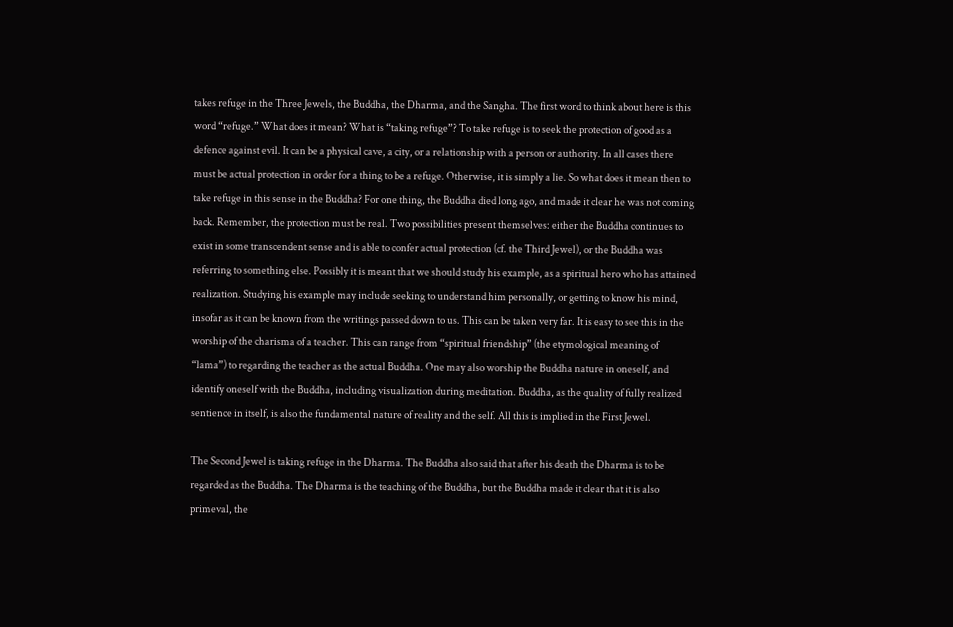takes refuge in the Three Jewels, the Buddha, the Dharma, and the Sangha. The first word to think about here is this word “refuge.” What does it mean? What is “taking refuge”? To take refuge is to seek the protection of good as a defence against evil. It can be a physical cave, a city, or a relationship with a person or authority. In all cases there must be actual protection in order for a thing to be a refuge. Otherwise, it is simply a lie. So what does it mean then to take refuge in this sense in the Buddha? For one thing, the Buddha died long ago, and made it clear he was not coming back. Remember, the protection must be real. Two possibilities present themselves: either the Buddha continues to exist in some transcendent sense and is able to confer actual protection (cf. the Third Jewel), or the Buddha was referring to something else. Possibly it is meant that we should study his example, as a spiritual hero who has attained realization. Studying his example may include seeking to understand him personally, or getting to know his mind, insofar as it can be known from the writings passed down to us. This can be taken very far. It is easy to see this in the worship of the charisma of a teacher. This can range from “spiritual friendship” (the etymological meaning of “lama”) to regarding the teacher as the actual Buddha. One may also worship the Buddha nature in oneself, and identify oneself with the Buddha, including visualization during meditation. Buddha, as the quality of fully realized sentience in itself, is also the fundamental nature of reality and the self. All this is implied in the First Jewel.

The Second Jewel is taking refuge in the Dharma. The Buddha also said that after his death the Dharma is to be regarded as the Buddha. The Dharma is the teaching of the Buddha, but the Buddha made it clear that it is also primeval, the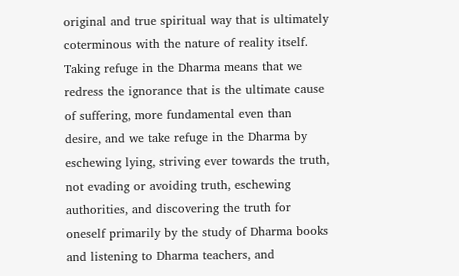original and true spiritual way that is ultimately coterminous with the nature of reality itself. Taking refuge in the Dharma means that we redress the ignorance that is the ultimate cause of suffering, more fundamental even than desire, and we take refuge in the Dharma by eschewing lying, striving ever towards the truth, not evading or avoiding truth, eschewing authorities, and discovering the truth for oneself primarily by the study of Dharma books and listening to Dharma teachers, and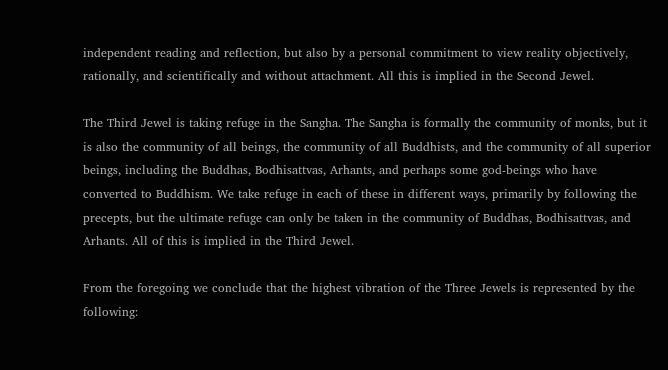independent reading and reflection, but also by a personal commitment to view reality objectively, rationally, and scientifically and without attachment. All this is implied in the Second Jewel.

The Third Jewel is taking refuge in the Sangha. The Sangha is formally the community of monks, but it is also the community of all beings, the community of all Buddhists, and the community of all superior beings, including the Buddhas, Bodhisattvas, Arhants, and perhaps some god-beings who have converted to Buddhism. We take refuge in each of these in different ways, primarily by following the precepts, but the ultimate refuge can only be taken in the community of Buddhas, Bodhisattvas, and Arhants. All of this is implied in the Third Jewel.

From the foregoing we conclude that the highest vibration of the Three Jewels is represented by the following: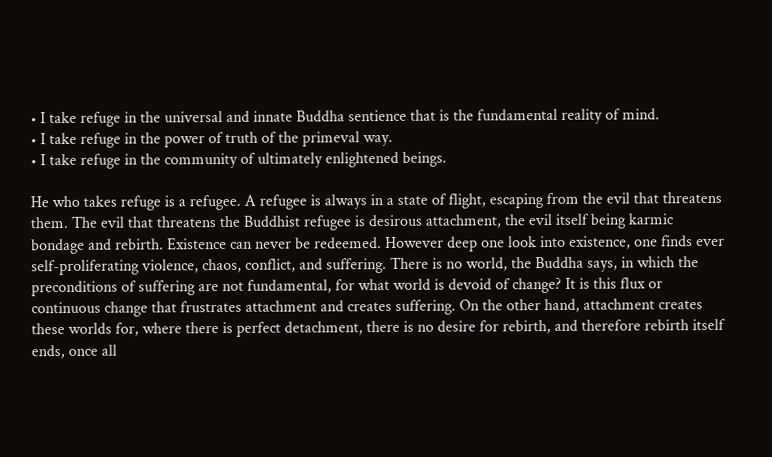• I take refuge in the universal and innate Buddha sentience that is the fundamental reality of mind.
• I take refuge in the power of truth of the primeval way.
• I take refuge in the community of ultimately enlightened beings.

He who takes refuge is a refugee. A refugee is always in a state of flight, escaping from the evil that threatens them. The evil that threatens the Buddhist refugee is desirous attachment, the evil itself being karmic bondage and rebirth. Existence can never be redeemed. However deep one look into existence, one finds ever self-proliferating violence, chaos, conflict, and suffering. There is no world, the Buddha says, in which the preconditions of suffering are not fundamental, for what world is devoid of change? It is this flux or continuous change that frustrates attachment and creates suffering. On the other hand, attachment creates these worlds for, where there is perfect detachment, there is no desire for rebirth, and therefore rebirth itself ends, once all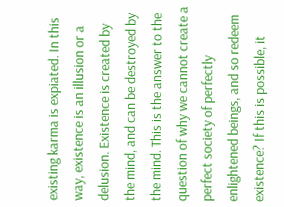existing karma is expiated. In this way, existence is an illusion or a delusion. Existence is created by the mind, and can be destroyed by the mind. This is the answer to the question of why we cannot create a perfect society of perfectly enlightened beings, and so redeem existence? If this is possible, it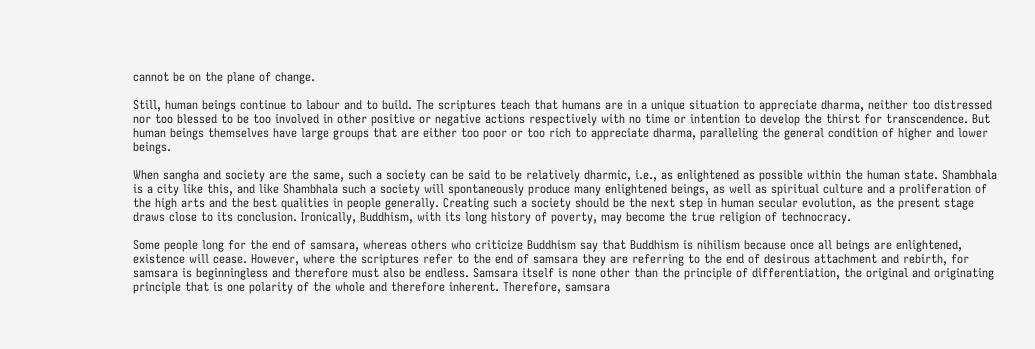cannot be on the plane of change.

Still, human beings continue to labour and to build. The scriptures teach that humans are in a unique situation to appreciate dharma, neither too distressed nor too blessed to be too involved in other positive or negative actions respectively with no time or intention to develop the thirst for transcendence. But human beings themselves have large groups that are either too poor or too rich to appreciate dharma, paralleling the general condition of higher and lower beings.

When sangha and society are the same, such a society can be said to be relatively dharmic, i.e., as enlightened as possible within the human state. Shambhala is a city like this, and like Shambhala such a society will spontaneously produce many enlightened beings, as well as spiritual culture and a proliferation of the high arts and the best qualities in people generally. Creating such a society should be the next step in human secular evolution, as the present stage draws close to its conclusion. Ironically, Buddhism, with its long history of poverty, may become the true religion of technocracy.

Some people long for the end of samsara, whereas others who criticize Buddhism say that Buddhism is nihilism because once all beings are enlightened, existence will cease. However, where the scriptures refer to the end of samsara they are referring to the end of desirous attachment and rebirth, for samsara is beginningless and therefore must also be endless. Samsara itself is none other than the principle of differentiation, the original and originating principle that is one polarity of the whole and therefore inherent. Therefore, samsara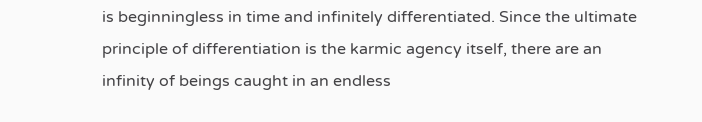is beginningless in time and infinitely differentiated. Since the ultimate principle of differentiation is the karmic agency itself, there are an infinity of beings caught in an endless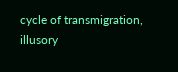cycle of transmigration, illusory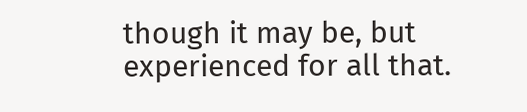though it may be, but experienced for all that.